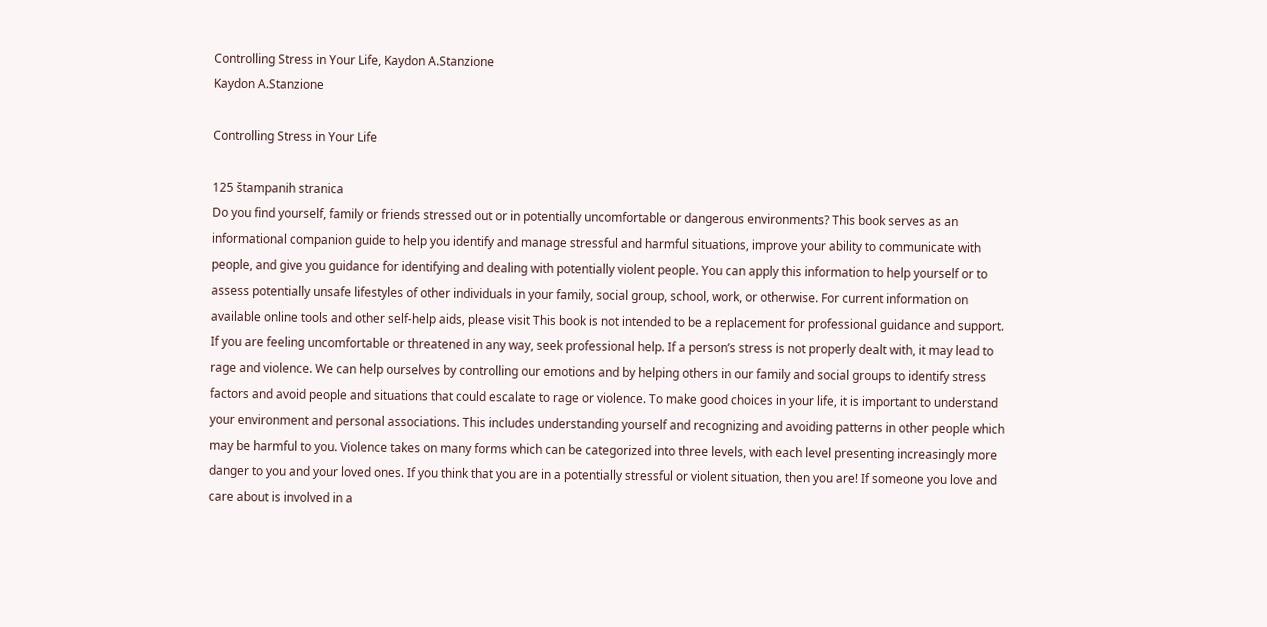Controlling Stress in Your Life, Kaydon A.Stanzione
Kaydon A.Stanzione

Controlling Stress in Your Life

125 štampanih stranica
Do you find yourself, family or friends stressed out or in potentially uncomfortable or dangerous environments? This book serves as an informational companion guide to help you identify and manage stressful and harmful situations, improve your ability to communicate with people, and give you guidance for identifying and dealing with potentially violent people. You can apply this information to help yourself or to assess potentially unsafe lifestyles of other individuals in your family, social group, school, work, or otherwise. For current information on available online tools and other self-help aids, please visit This book is not intended to be a replacement for professional guidance and support. If you are feeling uncomfortable or threatened in any way, seek professional help. If a person’s stress is not properly dealt with, it may lead to rage and violence. We can help ourselves by controlling our emotions and by helping others in our family and social groups to identify stress factors and avoid people and situations that could escalate to rage or violence. To make good choices in your life, it is important to understand your environment and personal associations. This includes understanding yourself and recognizing and avoiding patterns in other people which may be harmful to you. Violence takes on many forms which can be categorized into three levels, with each level presenting increasingly more danger to you and your loved ones. If you think that you are in a potentially stressful or violent situation, then you are! If someone you love and care about is involved in a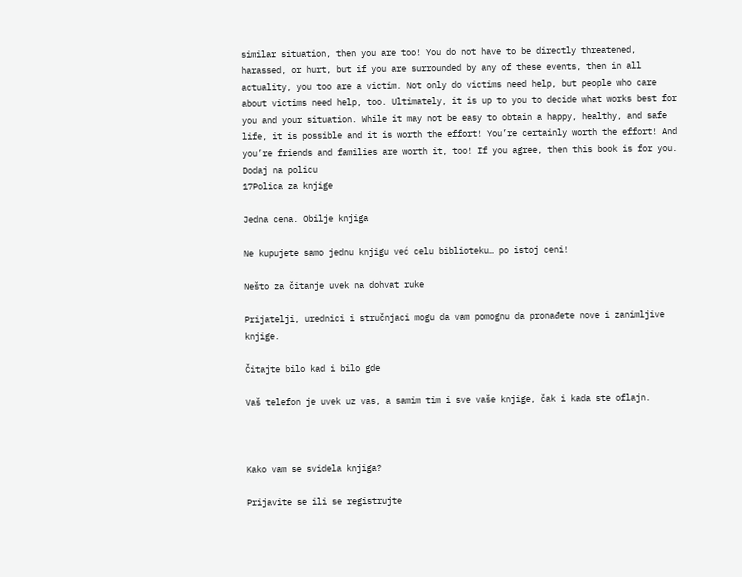similar situation, then you are too! You do not have to be directly threatened, harassed, or hurt, but if you are surrounded by any of these events, then in all actuality, you too are a victim. Not only do victims need help, but people who care about victims need help, too. Ultimately, it is up to you to decide what works best for you and your situation. While it may not be easy to obtain a happy, healthy, and safe life, it is possible and it is worth the effort! You’re certainly worth the effort! And you’re friends and families are worth it, too! If you agree, then this book is for you.
Dodaj na policu
17Polica za knjige

Jedna cena. Obilje knjiga

Ne kupujete samo jednu knjigu već celu biblioteku… po istoj ceni!

Nešto za čitanje uvek na dohvat ruke

Prijatelji, urednici i stručnjaci mogu da vam pomognu da pronađete nove i zanimljive knjige.

Čitajte bilo kad i bilo gde

Vaš telefon je uvek uz vas, a samim tim i sve vaše knjige, čak i kada ste oflajn.



Kako vam se svidela knjiga?

Prijavite se ili se registrujte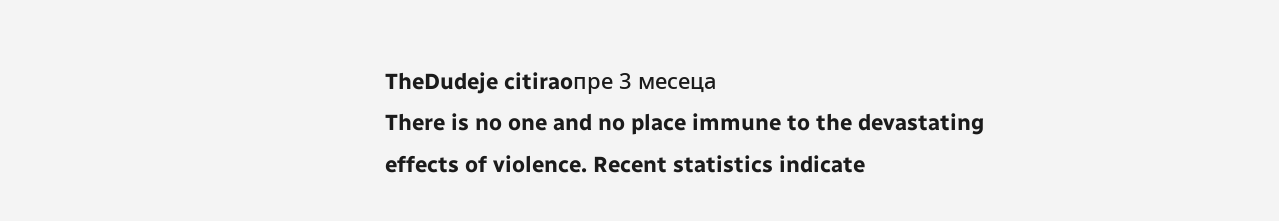TheDudeje citiraoпре 3 месеца
There is no one and no place immune to the devastating effects of violence. Recent statistics indicate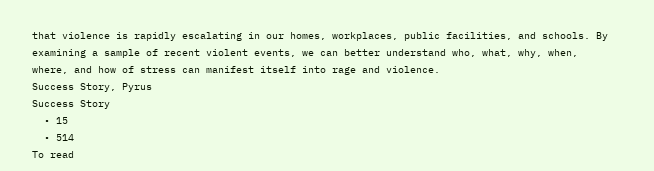that violence is rapidly escalating in our homes, workplaces, public facilities, and schools. By examining a sample of recent violent events, we can better understand who, what, why, when, where, and how of stress can manifest itself into rage and violence.
Success Story, Pyrus
Success Story
  • 15
  • 514
To read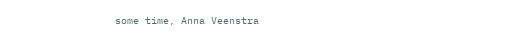some time, Anna Veenstra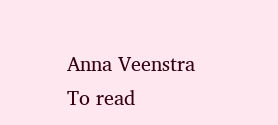Anna Veenstra
To read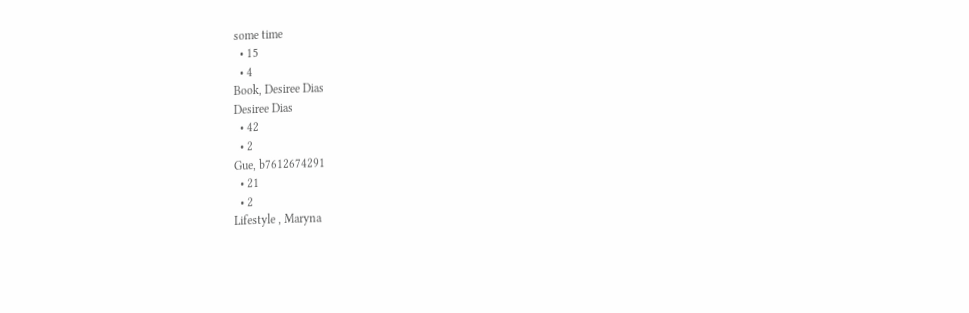some time
  • 15
  • 4
Book, Desiree Dias
Desiree Dias
  • 42
  • 2
Gue, b7612674291
  • 21
  • 2
Lifestyle , Maryna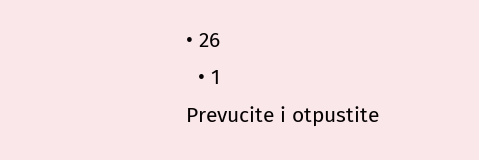• 26
  • 1
Prevucite i otpustite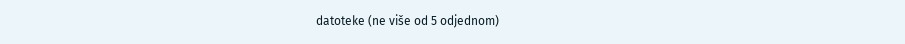datoteke (ne više od 5 odjednom)